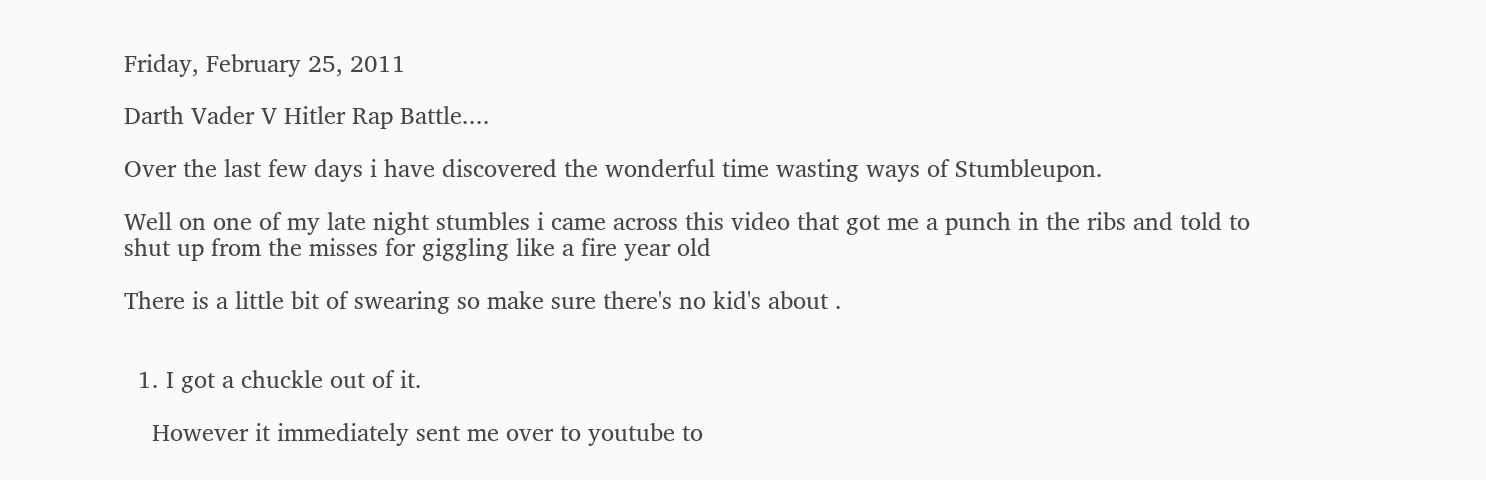Friday, February 25, 2011

Darth Vader V Hitler Rap Battle....

Over the last few days i have discovered the wonderful time wasting ways of Stumbleupon.

Well on one of my late night stumbles i came across this video that got me a punch in the ribs and told to shut up from the misses for giggling like a fire year old

There is a little bit of swearing so make sure there's no kid's about .


  1. I got a chuckle out of it.

    However it immediately sent me over to youtube to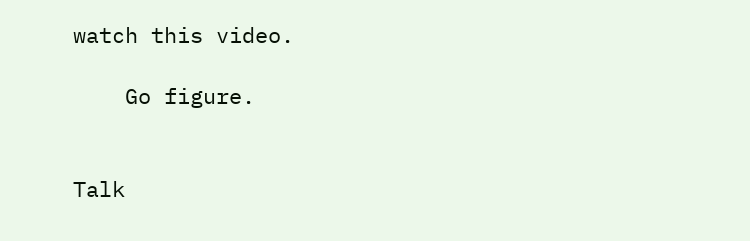watch this video.

    Go figure.


Talk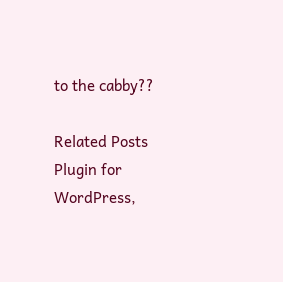to the cabby??

Related Posts Plugin for WordPress,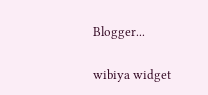Blogger...

wibiya widget